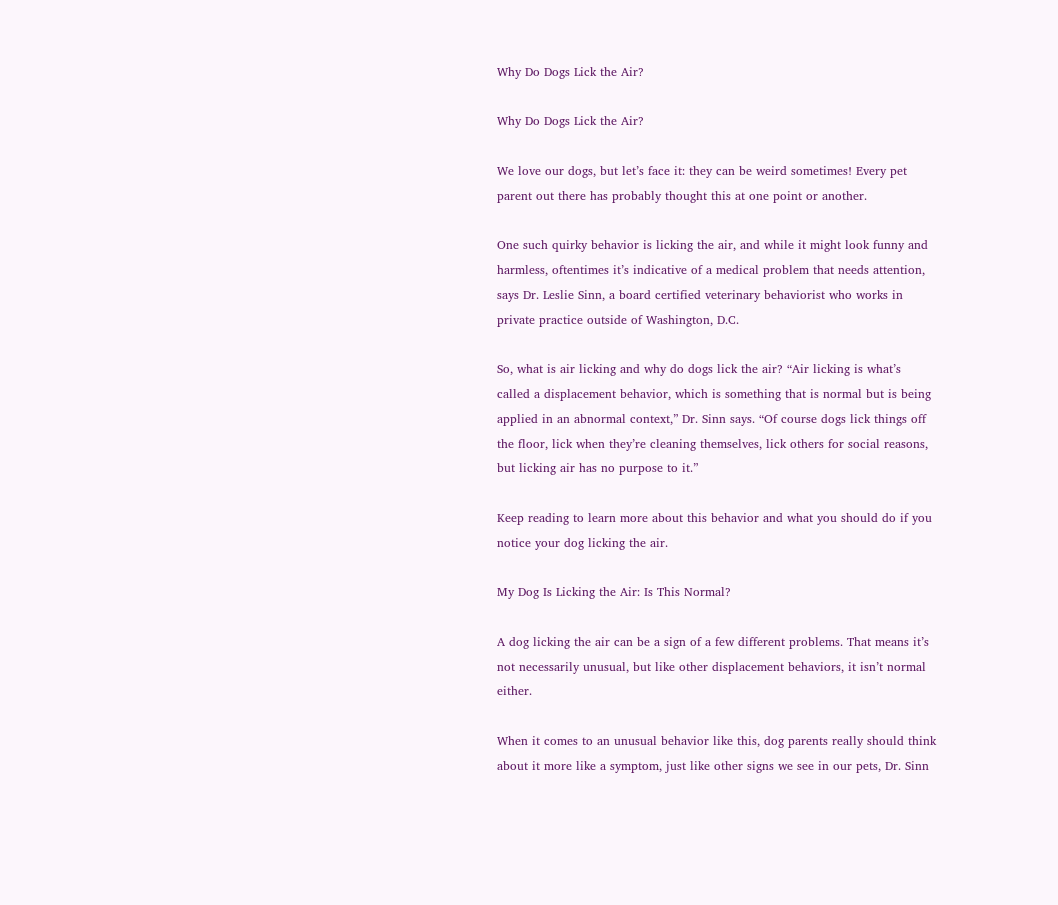Why Do Dogs Lick the Air?

Why Do Dogs Lick the Air?

We love our dogs, but let’s face it: they can be weird sometimes! Every pet parent out there has probably thought this at one point or another.

One such quirky behavior is licking the air, and while it might look funny and harmless, oftentimes it’s indicative of a medical problem that needs attention, says Dr. Leslie Sinn, a board certified veterinary behaviorist who works in private practice outside of Washington, D.C.

So, what is air licking and why do dogs lick the air? “Air licking is what’s called a displacement behavior, which is something that is normal but is being applied in an abnormal context,” Dr. Sinn says. “Of course dogs lick things off the floor, lick when they’re cleaning themselves, lick others for social reasons, but licking air has no purpose to it.”

Keep reading to learn more about this behavior and what you should do if you notice your dog licking the air.

My Dog Is Licking the Air: Is This Normal?

A dog licking the air can be a sign of a few different problems. That means it’s not necessarily unusual, but like other displacement behaviors, it isn’t normal either.

When it comes to an unusual behavior like this, dog parents really should think about it more like a symptom, just like other signs we see in our pets, Dr. Sinn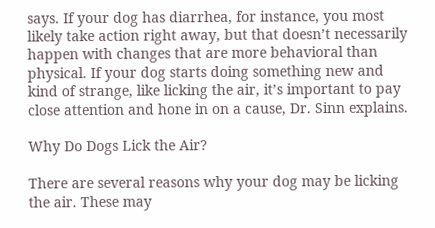says. If your dog has diarrhea, for instance, you most likely take action right away, but that doesn’t necessarily happen with changes that are more behavioral than physical. If your dog starts doing something new and kind of strange, like licking the air, it’s important to pay close attention and hone in on a cause, Dr. Sinn explains.

Why Do Dogs Lick the Air?

There are several reasons why your dog may be licking the air. These may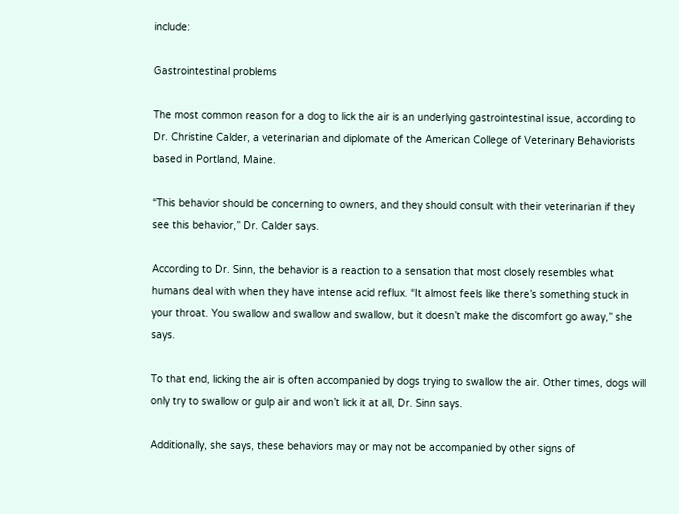include:

Gastrointestinal problems

The most common reason for a dog to lick the air is an underlying gastrointestinal issue, according to Dr. Christine Calder, a veterinarian and diplomate of the American College of Veterinary Behaviorists based in Portland, Maine.

“This behavior should be concerning to owners, and they should consult with their veterinarian if they see this behavior,” Dr. Calder says.

According to Dr. Sinn, the behavior is a reaction to a sensation that most closely resembles what humans deal with when they have intense acid reflux. “It almost feels like there’s something stuck in your throat. You swallow and swallow and swallow, but it doesn’t make the discomfort go away,” she says.

To that end, licking the air is often accompanied by dogs trying to swallow the air. Other times, dogs will only try to swallow or gulp air and won’t lick it at all, Dr. Sinn says.

Additionally, she says, these behaviors may or may not be accompanied by other signs of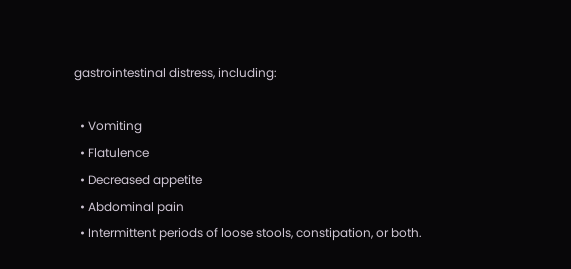gastrointestinal distress, including:

  • Vomiting
  • Flatulence
  • Decreased appetite
  • Abdominal pain
  • Intermittent periods of loose stools, constipation, or both.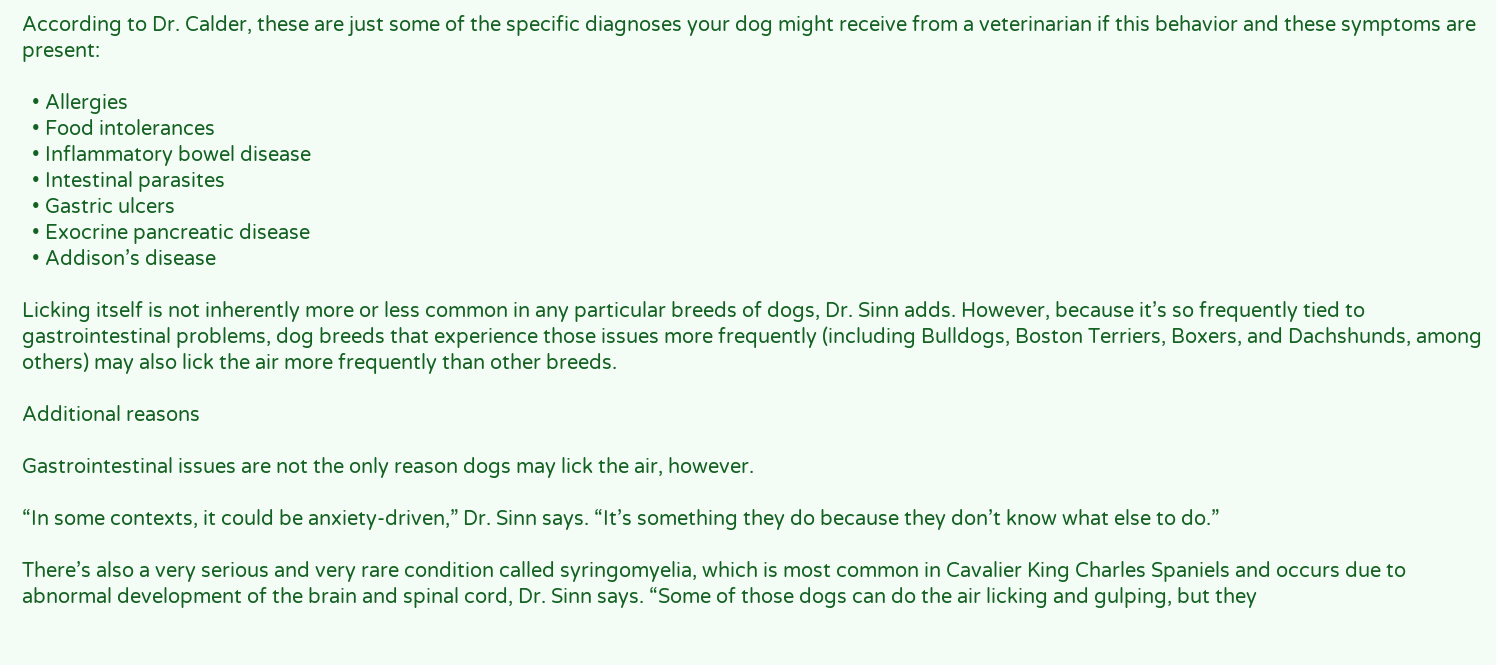According to Dr. Calder, these are just some of the specific diagnoses your dog might receive from a veterinarian if this behavior and these symptoms are present:

  • Allergies
  • Food intolerances
  • Inflammatory bowel disease
  • Intestinal parasites
  • Gastric ulcers
  • Exocrine pancreatic disease
  • Addison’s disease

Licking itself is not inherently more or less common in any particular breeds of dogs, Dr. Sinn adds. However, because it’s so frequently tied to gastrointestinal problems, dog breeds that experience those issues more frequently (including Bulldogs, Boston Terriers, Boxers, and Dachshunds, among others) may also lick the air more frequently than other breeds.

Additional reasons

Gastrointestinal issues are not the only reason dogs may lick the air, however.

“In some contexts, it could be anxiety-driven,” Dr. Sinn says. “It’s something they do because they don’t know what else to do.”

There’s also a very serious and very rare condition called syringomyelia, which is most common in Cavalier King Charles Spaniels and occurs due to abnormal development of the brain and spinal cord, Dr. Sinn says. “Some of those dogs can do the air licking and gulping, but they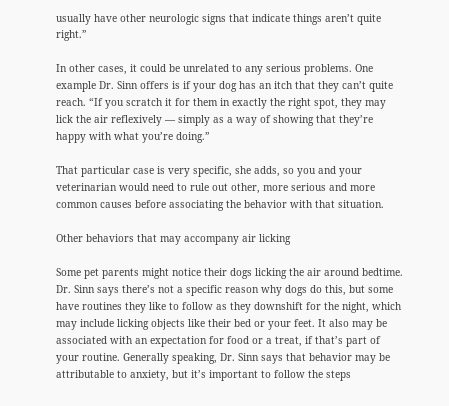usually have other neurologic signs that indicate things aren’t quite right.”

In other cases, it could be unrelated to any serious problems. One example Dr. Sinn offers is if your dog has an itch that they can’t quite reach. “If you scratch it for them in exactly the right spot, they may lick the air reflexively — simply as a way of showing that they’re happy with what you’re doing.”

That particular case is very specific, she adds, so you and your veterinarian would need to rule out other, more serious and more common causes before associating the behavior with that situation.

Other behaviors that may accompany air licking

Some pet parents might notice their dogs licking the air around bedtime. Dr. Sinn says there’s not a specific reason why dogs do this, but some have routines they like to follow as they downshift for the night, which may include licking objects like their bed or your feet. It also may be associated with an expectation for food or a treat, if that’s part of your routine. Generally speaking, Dr. Sinn says that behavior may be attributable to anxiety, but it’s important to follow the steps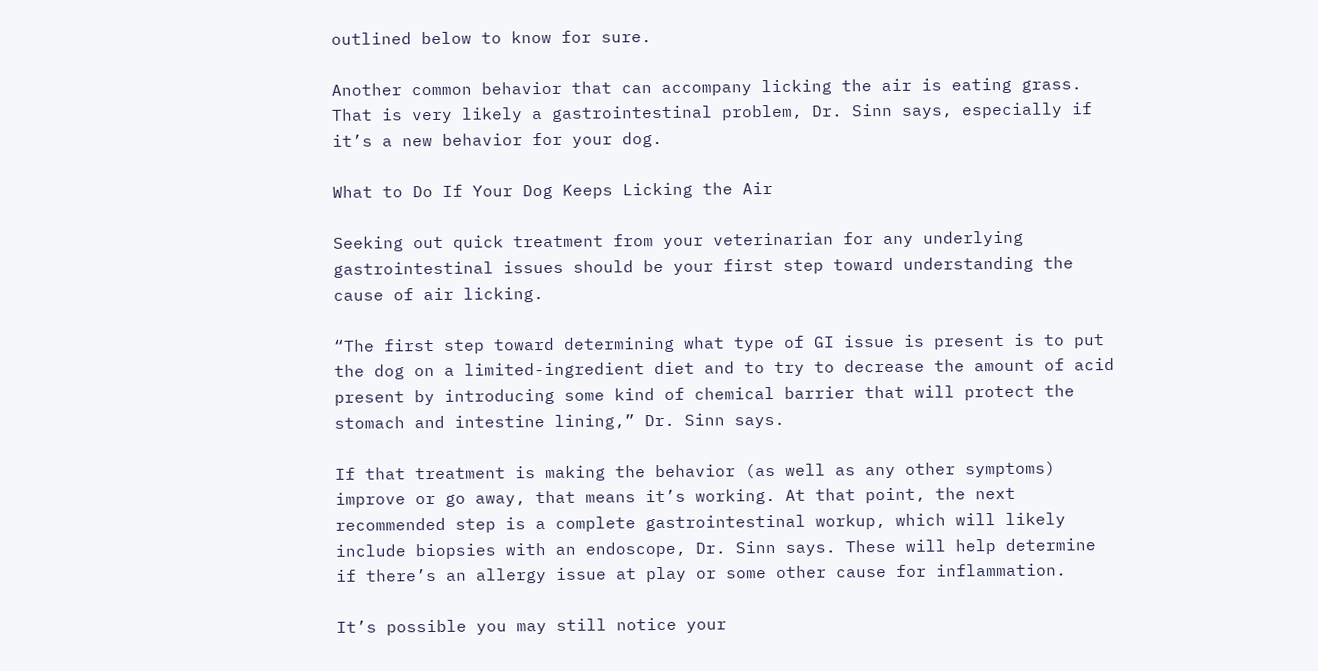outlined below to know for sure.

Another common behavior that can accompany licking the air is eating grass. That is very likely a gastrointestinal problem, Dr. Sinn says, especially if it’s a new behavior for your dog.

What to Do If Your Dog Keeps Licking the Air

Seeking out quick treatment from your veterinarian for any underlying gastrointestinal issues should be your first step toward understanding the cause of air licking.

“The first step toward determining what type of GI issue is present is to put the dog on a limited-ingredient diet and to try to decrease the amount of acid present by introducing some kind of chemical barrier that will protect the stomach and intestine lining,” Dr. Sinn says.

If that treatment is making the behavior (as well as any other symptoms) improve or go away, that means it’s working. At that point, the next recommended step is a complete gastrointestinal workup, which will likely include biopsies with an endoscope, Dr. Sinn says. These will help determine if there’s an allergy issue at play or some other cause for inflammation.

It’s possible you may still notice your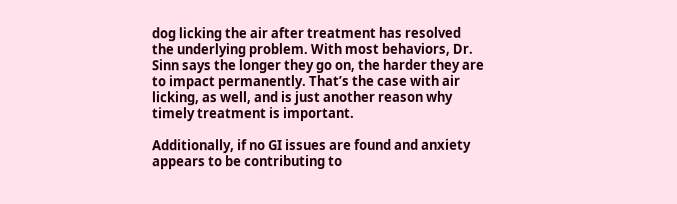dog licking the air after treatment has resolved the underlying problem. With most behaviors, Dr. Sinn says the longer they go on, the harder they are to impact permanently. That’s the case with air licking, as well, and is just another reason why timely treatment is important.

Additionally, if no GI issues are found and anxiety appears to be contributing to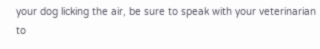your dog licking the air, be sure to speak with your veterinarian to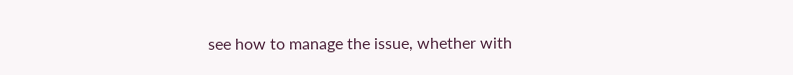see how to manage the issue, whether with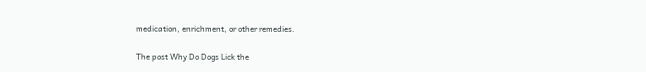medication, enrichment, or other remedies.

The post Why Do Dogs Lick the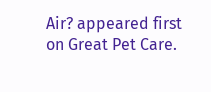Air? appeared first on Great Pet Care.